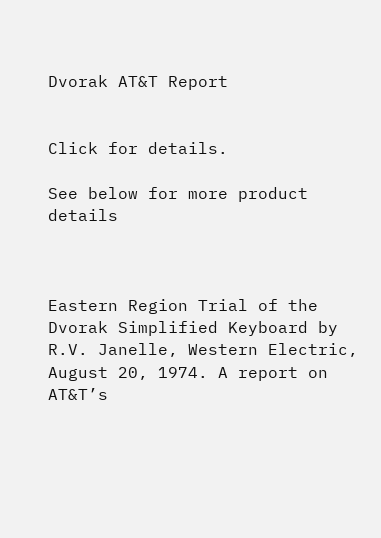Dvorak AT&T Report


Click for details.

See below for more product details



Eastern Region Trial of the Dvorak Simplified Keyboard by R.V. Janelle, Western Electric, August 20, 1974. A report on AT&T’s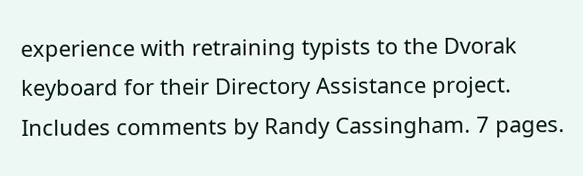experience with retraining typists to the Dvorak keyboard for their Directory Assistance project. Includes comments by Randy Cassingham. 7 pages.